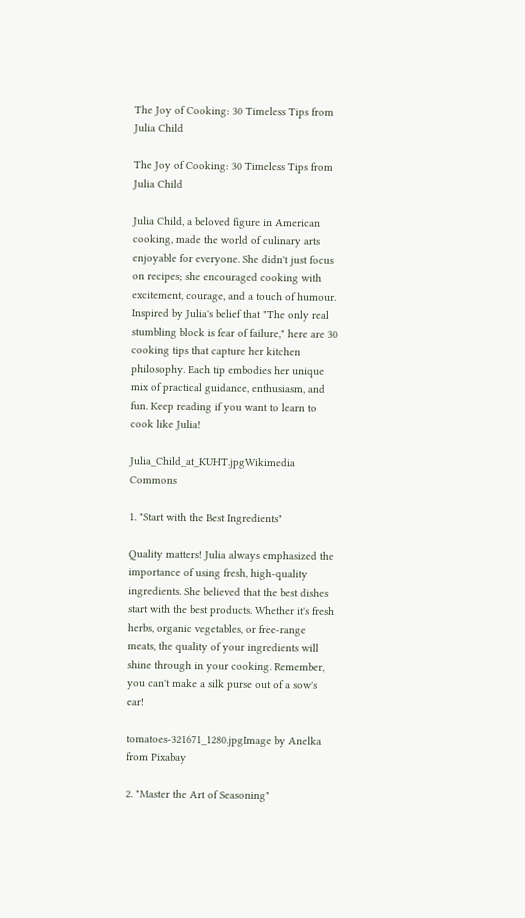The Joy of Cooking: 30 Timeless Tips from Julia Child

The Joy of Cooking: 30 Timeless Tips from Julia Child

Julia Child, a beloved figure in American cooking, made the world of culinary arts enjoyable for everyone. She didn't just focus on recipes; she encouraged cooking with excitement, courage, and a touch of humour. Inspired by Julia's belief that "The only real stumbling block is fear of failure," here are 30 cooking tips that capture her kitchen philosophy. Each tip embodies her unique mix of practical guidance, enthusiasm, and fun. Keep reading if you want to learn to cook like Julia!

Julia_Child_at_KUHT.jpgWikimedia Commons

1. "Start with the Best Ingredients"

Quality matters! Julia always emphasized the importance of using fresh, high-quality ingredients. She believed that the best dishes start with the best products. Whether it's fresh herbs, organic vegetables, or free-range meats, the quality of your ingredients will shine through in your cooking. Remember, you can't make a silk purse out of a sow's ear!

tomatoes-321671_1280.jpgImage by Anelka from Pixabay

2. "Master the Art of Seasoning"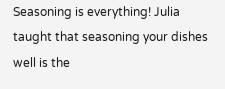Seasoning is everything! Julia taught that seasoning your dishes well is the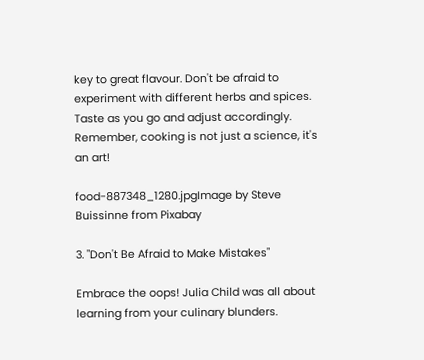key to great flavour. Don't be afraid to experiment with different herbs and spices. Taste as you go and adjust accordingly. Remember, cooking is not just a science, it's an art!

food-887348_1280.jpgImage by Steve Buissinne from Pixabay

3. "Don't Be Afraid to Make Mistakes"

Embrace the oops! Julia Child was all about learning from your culinary blunders.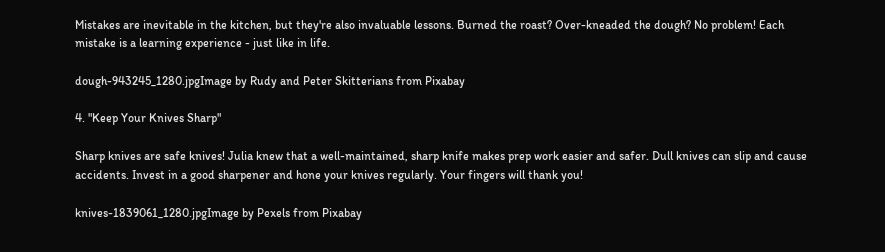Mistakes are inevitable in the kitchen, but they're also invaluable lessons. Burned the roast? Over-kneaded the dough? No problem! Each mistake is a learning experience - just like in life.

dough-943245_1280.jpgImage by Rudy and Peter Skitterians from Pixabay

4. "Keep Your Knives Sharp"

Sharp knives are safe knives! Julia knew that a well-maintained, sharp knife makes prep work easier and safer. Dull knives can slip and cause accidents. Invest in a good sharpener and hone your knives regularly. Your fingers will thank you!

knives-1839061_1280.jpgImage by Pexels from Pixabay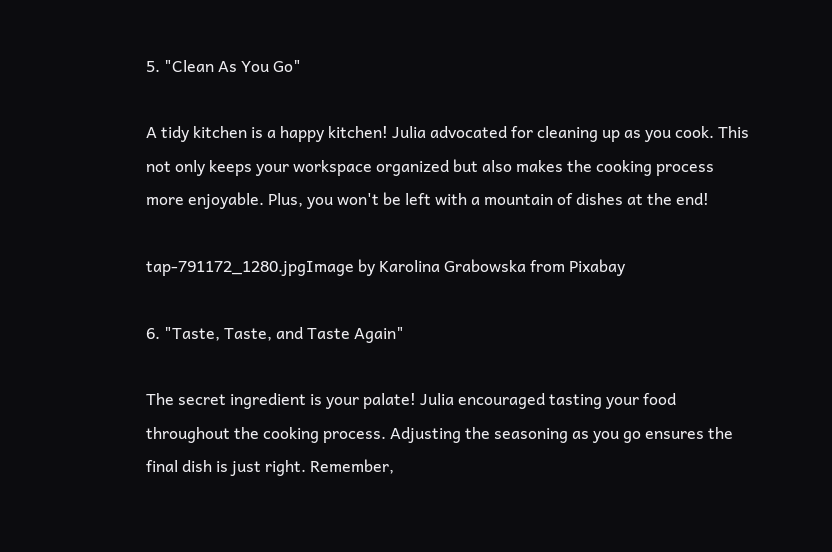5. "Clean As You Go"

A tidy kitchen is a happy kitchen! Julia advocated for cleaning up as you cook. This not only keeps your workspace organized but also makes the cooking process more enjoyable. Plus, you won't be left with a mountain of dishes at the end!

tap-791172_1280.jpgImage by Karolina Grabowska from Pixabay

6. "Taste, Taste, and Taste Again"

The secret ingredient is your palate! Julia encouraged tasting your food throughout the cooking process. Adjusting the seasoning as you go ensures the final dish is just right. Remember,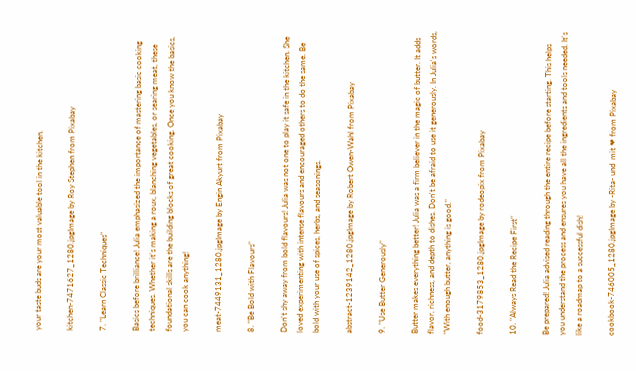your taste buds are your most valuable tool in the kitchen.

kitchen-7471627_1280.jpgImage by Roy Stephen from Pixabay

7. "Learn Classic Techniques"

Basics before brilliance! Julia emphasized the importance of mastering basic cooking techniques. Whether it's making a roux, blanching vegetables, or searing meat, these foundational skills are the building blocks of great cooking. Once you know the basics, you can cook anything!

meat-7449131_1280.jpgImage by Engin Akyurt from Pixabay

8. "Be Bold with Flavours"

Don't shy away from bold flavours! Julia was not one to play it safe in the kitchen. She loved experimenting with intense flavours and encouraged others to do the same. Be bold with your use of spices, herbs, and seasonings.

abstract-1239142_1280.jpgImage by Robert Owen-Wahl from Pixabay

9. "Use Butter Generously"

Butter makes everything better! Julia was a firm believer in the magic of butter. It adds flavor, richness, and depth to dishes. Don't be afraid to use it generously. In Julia's words, "With enough butter, anything is good."

food-3179853_1280.jpgImage by rodeopix from Pixabay

10. "Always Read the Recipe First"

Be prepared! Julia advised reading through the entire recipe before starting. This helps you understand the process and ensures you have all the ingredients and tools needed. It's like a roadmap to a successful dish!

cookbook-746005_1280.jpgImage by -Rita- und  mit ❤ from Pixabay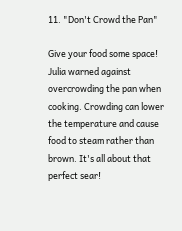11. "Don't Crowd the Pan"

Give your food some space! Julia warned against overcrowding the pan when cooking. Crowding can lower the temperature and cause food to steam rather than brown. It's all about that perfect sear!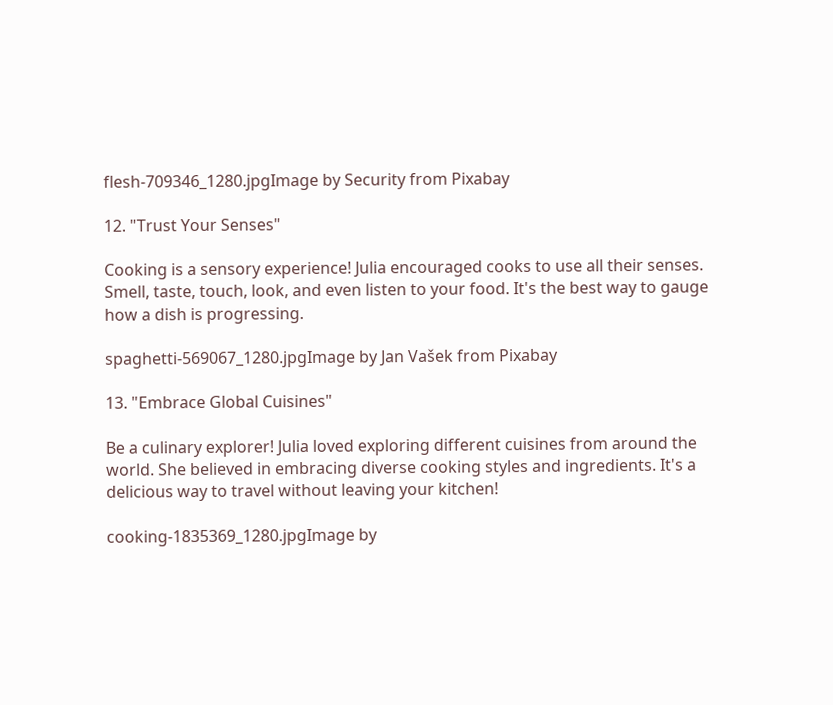flesh-709346_1280.jpgImage by Security from Pixabay

12. "Trust Your Senses"

Cooking is a sensory experience! Julia encouraged cooks to use all their senses. Smell, taste, touch, look, and even listen to your food. It's the best way to gauge how a dish is progressing.

spaghetti-569067_1280.jpgImage by Jan Vašek from Pixabay

13. "Embrace Global Cuisines"

Be a culinary explorer! Julia loved exploring different cuisines from around the world. She believed in embracing diverse cooking styles and ingredients. It's a delicious way to travel without leaving your kitchen!

cooking-1835369_1280.jpgImage by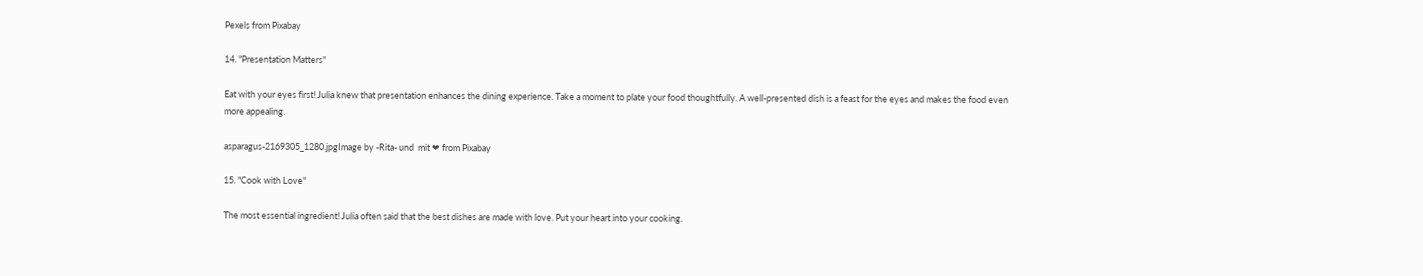Pexels from Pixabay

14. "Presentation Matters"

Eat with your eyes first! Julia knew that presentation enhances the dining experience. Take a moment to plate your food thoughtfully. A well-presented dish is a feast for the eyes and makes the food even more appealing.

asparagus-2169305_1280.jpgImage by -Rita- und  mit ❤ from Pixabay

15. "Cook with Love"

The most essential ingredient! Julia often said that the best dishes are made with love. Put your heart into your cooking.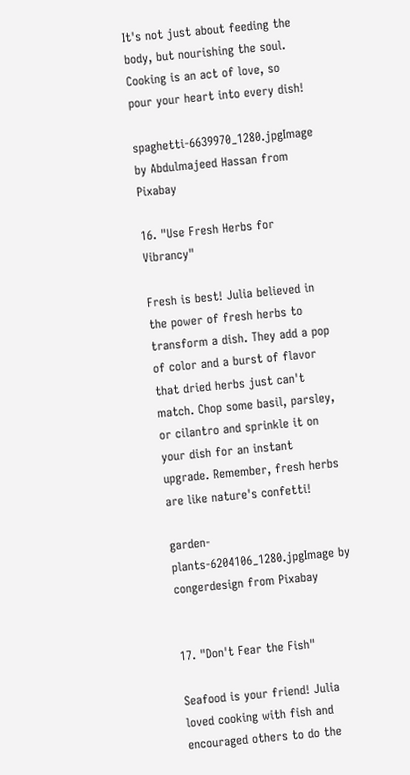It's not just about feeding the body, but nourishing the soul. Cooking is an act of love, so pour your heart into every dish!

spaghetti-6639970_1280.jpgImage by Abdulmajeed Hassan from Pixabay

16. "Use Fresh Herbs for Vibrancy"

Fresh is best! Julia believed in the power of fresh herbs to transform a dish. They add a pop of color and a burst of flavor that dried herbs just can't match. Chop some basil, parsley, or cilantro and sprinkle it on your dish for an instant upgrade. Remember, fresh herbs are like nature's confetti!

garden-plants-6204106_1280.jpgImage by congerdesign from Pixabay


17. "Don't Fear the Fish"

Seafood is your friend! Julia loved cooking with fish and encouraged others to do the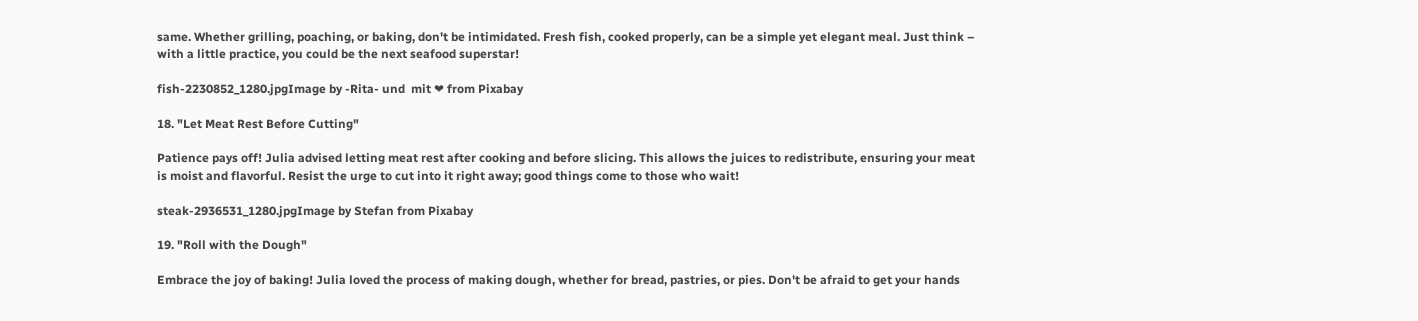same. Whether grilling, poaching, or baking, don't be intimidated. Fresh fish, cooked properly, can be a simple yet elegant meal. Just think – with a little practice, you could be the next seafood superstar!

fish-2230852_1280.jpgImage by -Rita- und  mit ❤ from Pixabay

18. "Let Meat Rest Before Cutting"

Patience pays off! Julia advised letting meat rest after cooking and before slicing. This allows the juices to redistribute, ensuring your meat is moist and flavorful. Resist the urge to cut into it right away; good things come to those who wait!

steak-2936531_1280.jpgImage by Stefan from Pixabay

19. "Roll with the Dough"

Embrace the joy of baking! Julia loved the process of making dough, whether for bread, pastries, or pies. Don't be afraid to get your hands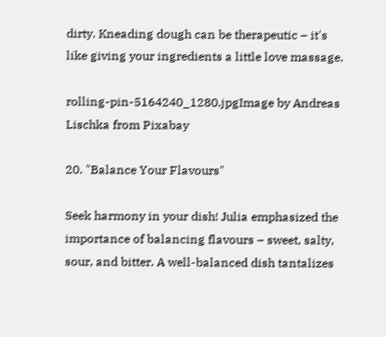dirty. Kneading dough can be therapeutic – it's like giving your ingredients a little love massage.

rolling-pin-5164240_1280.jpgImage by Andreas Lischka from Pixabay

20. "Balance Your Flavours"

Seek harmony in your dish! Julia emphasized the importance of balancing flavours – sweet, salty, sour, and bitter. A well-balanced dish tantalizes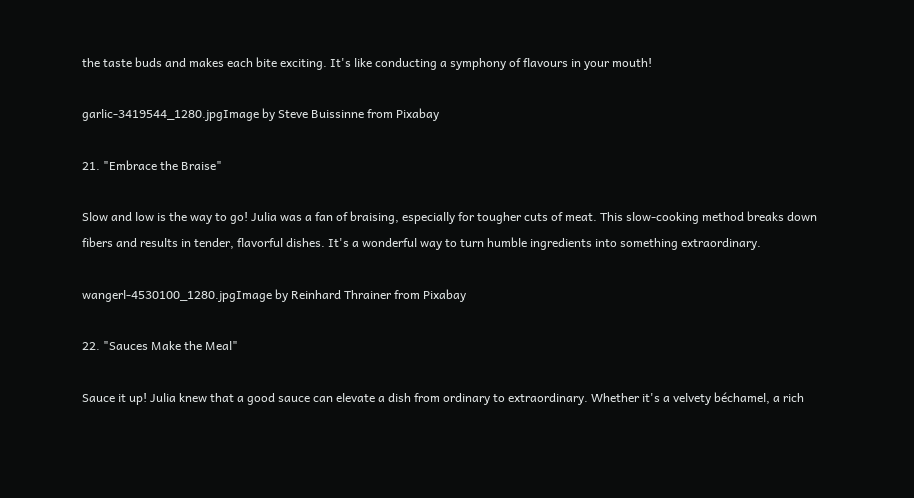the taste buds and makes each bite exciting. It's like conducting a symphony of flavours in your mouth!

garlic-3419544_1280.jpgImage by Steve Buissinne from Pixabay

21. "Embrace the Braise"

Slow and low is the way to go! Julia was a fan of braising, especially for tougher cuts of meat. This slow-cooking method breaks down fibers and results in tender, flavorful dishes. It's a wonderful way to turn humble ingredients into something extraordinary.

wangerl-4530100_1280.jpgImage by Reinhard Thrainer from Pixabay

22. "Sauces Make the Meal"

Sauce it up! Julia knew that a good sauce can elevate a dish from ordinary to extraordinary. Whether it's a velvety béchamel, a rich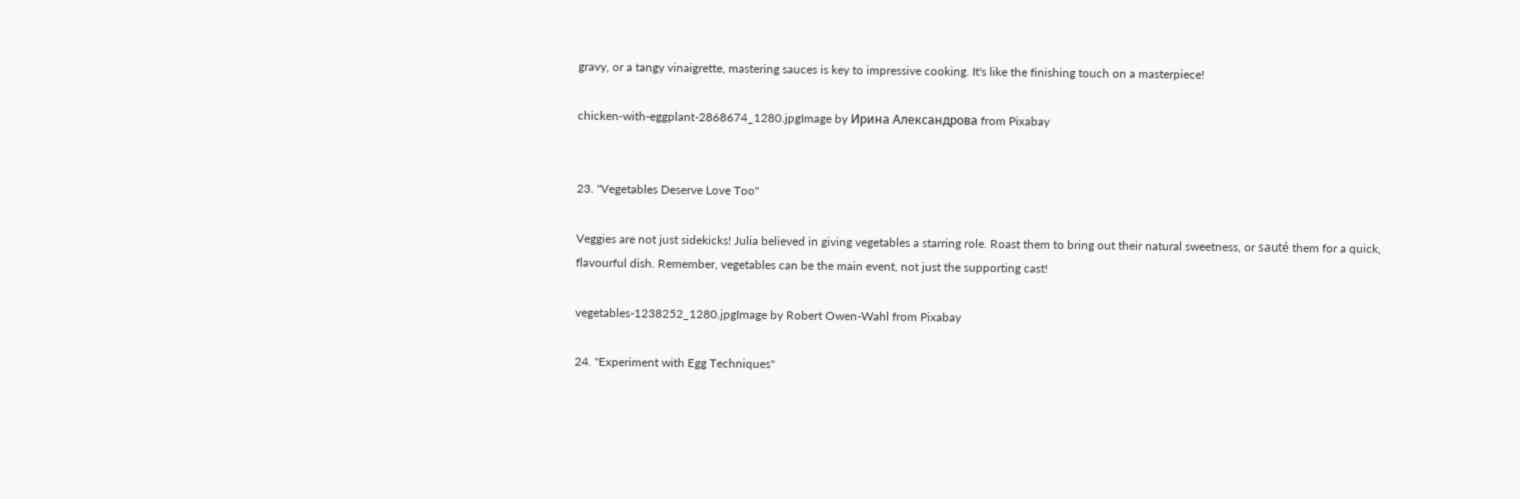gravy, or a tangy vinaigrette, mastering sauces is key to impressive cooking. It's like the finishing touch on a masterpiece!

chicken-with-eggplant-2868674_1280.jpgImage by Ирина Александрова from Pixabay


23. "Vegetables Deserve Love Too"

Veggies are not just sidekicks! Julia believed in giving vegetables a starring role. Roast them to bring out their natural sweetness, or sauté them for a quick, flavourful dish. Remember, vegetables can be the main event, not just the supporting cast!

vegetables-1238252_1280.jpgImage by Robert Owen-Wahl from Pixabay

24. "Experiment with Egg Techniques"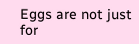Eggs are not just for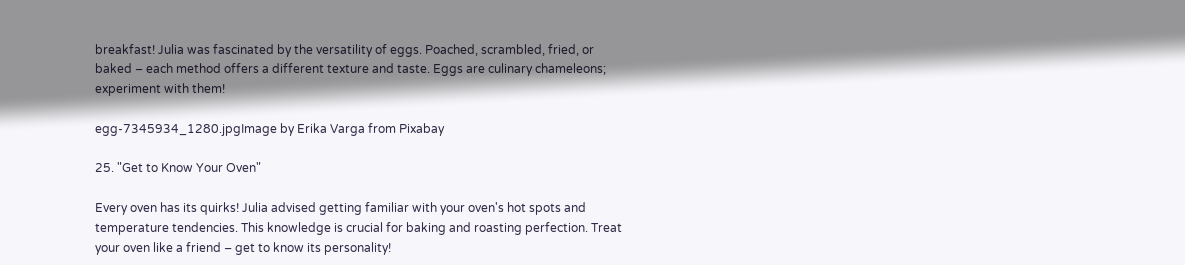breakfast! Julia was fascinated by the versatility of eggs. Poached, scrambled, fried, or baked – each method offers a different texture and taste. Eggs are culinary chameleons; experiment with them!

egg-7345934_1280.jpgImage by Erika Varga from Pixabay

25. "Get to Know Your Oven"

Every oven has its quirks! Julia advised getting familiar with your oven's hot spots and temperature tendencies. This knowledge is crucial for baking and roasting perfection. Treat your oven like a friend – get to know its personality!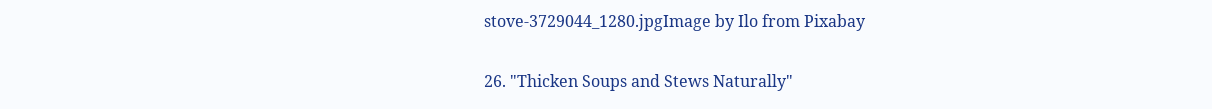stove-3729044_1280.jpgImage by Ilo from Pixabay

26. "Thicken Soups and Stews Naturally"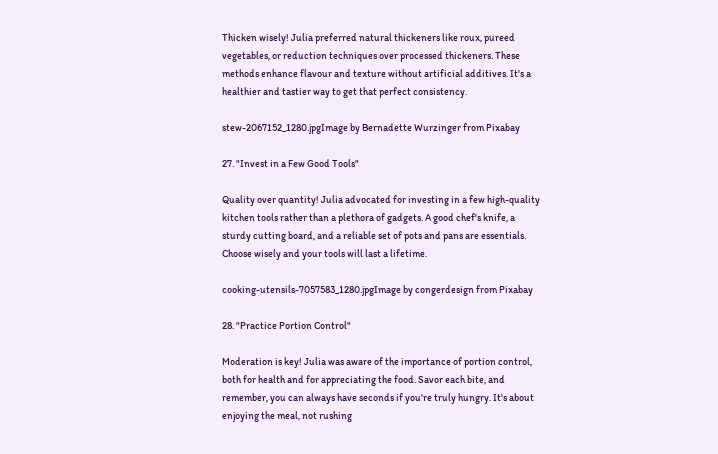Thicken wisely! Julia preferred natural thickeners like roux, pureed vegetables, or reduction techniques over processed thickeners. These methods enhance flavour and texture without artificial additives. It's a healthier and tastier way to get that perfect consistency.

stew-2067152_1280.jpgImage by Bernadette Wurzinger from Pixabay

27. "Invest in a Few Good Tools"

Quality over quantity! Julia advocated for investing in a few high-quality kitchen tools rather than a plethora of gadgets. A good chef's knife, a sturdy cutting board, and a reliable set of pots and pans are essentials. Choose wisely and your tools will last a lifetime.

cooking-utensils-7057583_1280.jpgImage by congerdesign from Pixabay

28. "Practice Portion Control"

Moderation is key! Julia was aware of the importance of portion control, both for health and for appreciating the food. Savor each bite, and remember, you can always have seconds if you're truly hungry. It's about enjoying the meal, not rushing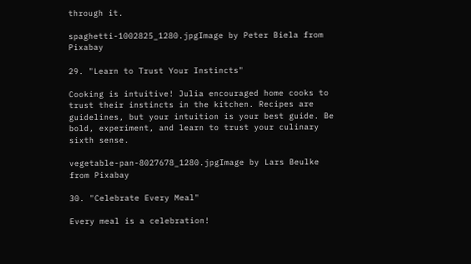through it.

spaghetti-1002825_1280.jpgImage by Peter Biela from Pixabay

29. "Learn to Trust Your Instincts"

Cooking is intuitive! Julia encouraged home cooks to trust their instincts in the kitchen. Recipes are guidelines, but your intuition is your best guide. Be bold, experiment, and learn to trust your culinary sixth sense.

vegetable-pan-8027678_1280.jpgImage by Lars Beulke from Pixabay

30. "Celebrate Every Meal"

Every meal is a celebration!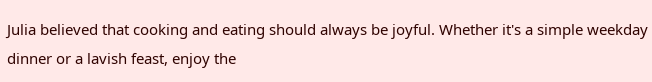Julia believed that cooking and eating should always be joyful. Whether it's a simple weekday dinner or a lavish feast, enjoy the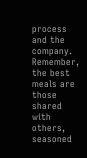process and the company. Remember, the best meals are those shared with others, seasoned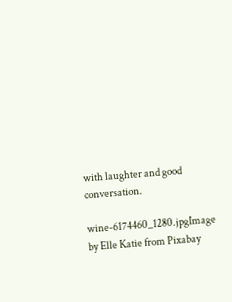with laughter and good conversation.

wine-6174460_1280.jpgImage by Elle Katie from Pixabay